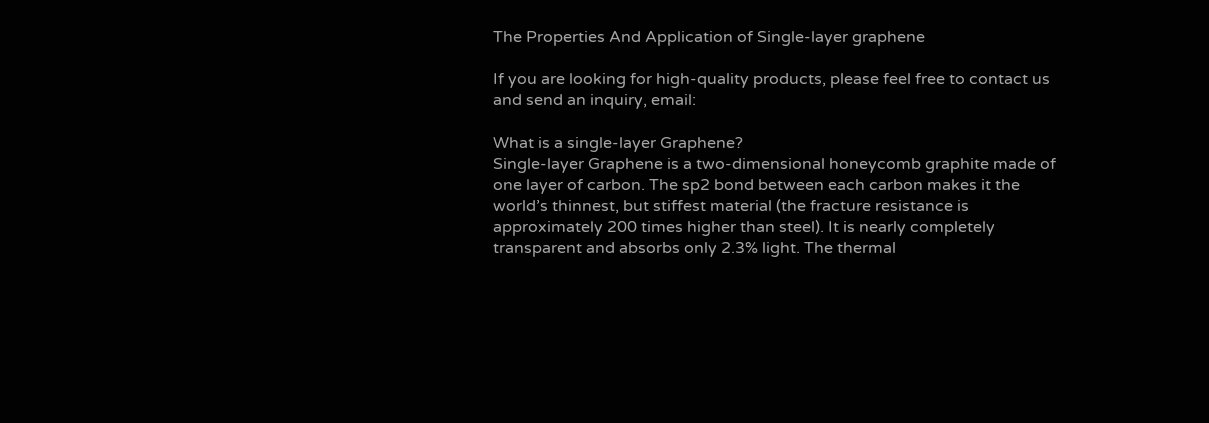The Properties And Application of Single-layer graphene

If you are looking for high-quality products, please feel free to contact us and send an inquiry, email:

What is a single-layer Graphene?
Single-layer Graphene is a two-dimensional honeycomb graphite made of one layer of carbon. The sp2 bond between each carbon makes it the world’s thinnest, but stiffest material (the fracture resistance is approximately 200 times higher than steel). It is nearly completely transparent and absorbs only 2.3% light. The thermal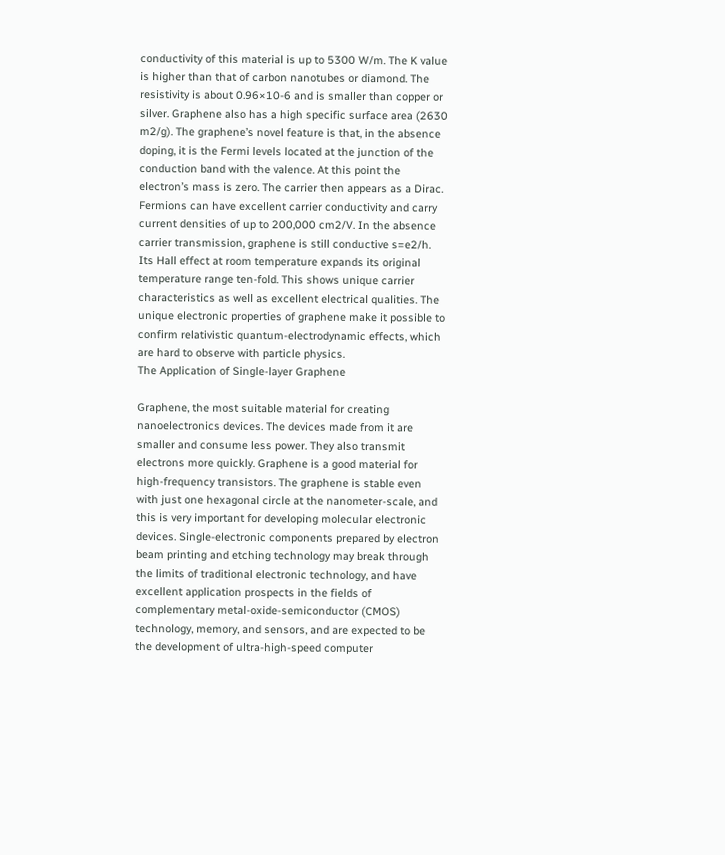conductivity of this material is up to 5300 W/m. The K value is higher than that of carbon nanotubes or diamond. The resistivity is about 0.96×10-6 and is smaller than copper or silver. Graphene also has a high specific surface area (2630 m2/g). The graphene’s novel feature is that, in the absence doping, it is the Fermi levels located at the junction of the conduction band with the valence. At this point the electron’s mass is zero. The carrier then appears as a Dirac. Fermions can have excellent carrier conductivity and carry current densities of up to 200,000 cm2/V. In the absence carrier transmission, graphene is still conductive s=e2/h. Its Hall effect at room temperature expands its original temperature range ten-fold. This shows unique carrier characteristics as well as excellent electrical qualities. The unique electronic properties of graphene make it possible to confirm relativistic quantum-electrodynamic effects, which are hard to observe with particle physics.
The Application of Single-layer Graphene

Graphene, the most suitable material for creating nanoelectronics devices. The devices made from it are smaller and consume less power. They also transmit electrons more quickly. Graphene is a good material for high-frequency transistors. The graphene is stable even with just one hexagonal circle at the nanometer-scale, and this is very important for developing molecular electronic devices. Single-electronic components prepared by electron beam printing and etching technology may break through the limits of traditional electronic technology, and have excellent application prospects in the fields of complementary metal-oxide-semiconductor (CMOS) technology, memory, and sensors, and are expected to be the development of ultra-high-speed computer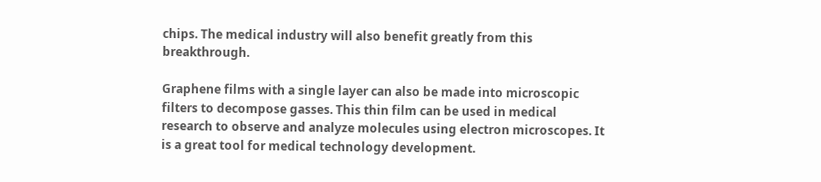chips. The medical industry will also benefit greatly from this breakthrough.

Graphene films with a single layer can also be made into microscopic filters to decompose gasses. This thin film can be used in medical research to observe and analyze molecules using electron microscopes. It is a great tool for medical technology development.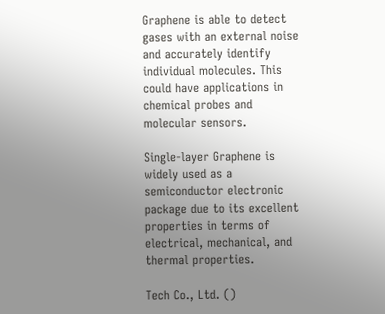Graphene is able to detect gases with an external noise and accurately identify individual molecules. This could have applications in chemical probes and molecular sensors.

Single-layer Graphene is widely used as a semiconductor electronic package due to its excellent properties in terms of electrical, mechanical, and thermal properties.

Tech Co., Ltd. ()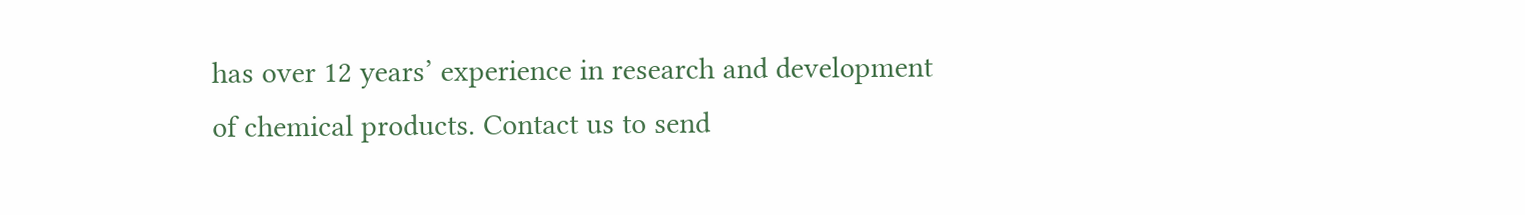has over 12 years’ experience in research and development of chemical products. Contact us to send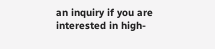an inquiry if you are interested in high-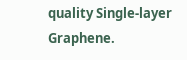quality Single-layer Graphene.